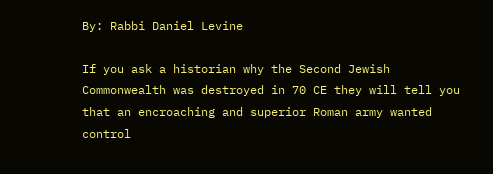By: Rabbi Daniel Levine

If you ask a historian why the Second Jewish Commonwealth was destroyed in 70 CE they will tell you that an encroaching and superior Roman army wanted control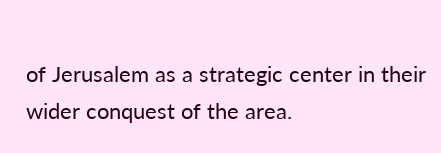of Jerusalem as a strategic center in their wider conquest of the area.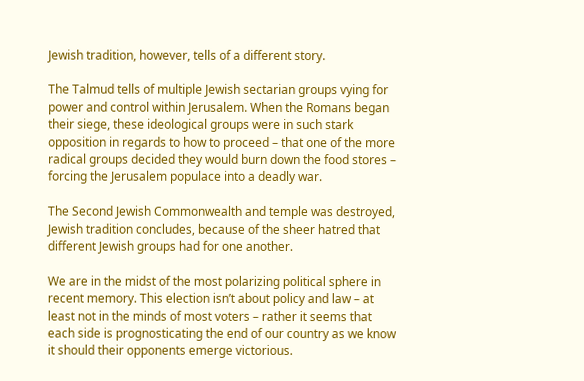Jewish tradition, however, tells of a different story.

The Talmud tells of multiple Jewish sectarian groups vying for power and control within Jerusalem. When the Romans began their siege, these ideological groups were in such stark opposition in regards to how to proceed – that one of the more radical groups decided they would burn down the food stores – forcing the Jerusalem populace into a deadly war.

The Second Jewish Commonwealth and temple was destroyed, Jewish tradition concludes, because of the sheer hatred that different Jewish groups had for one another.

We are in the midst of the most polarizing political sphere in recent memory. This election isn’t about policy and law – at least not in the minds of most voters – rather it seems that each side is prognosticating the end of our country as we know it should their opponents emerge victorious.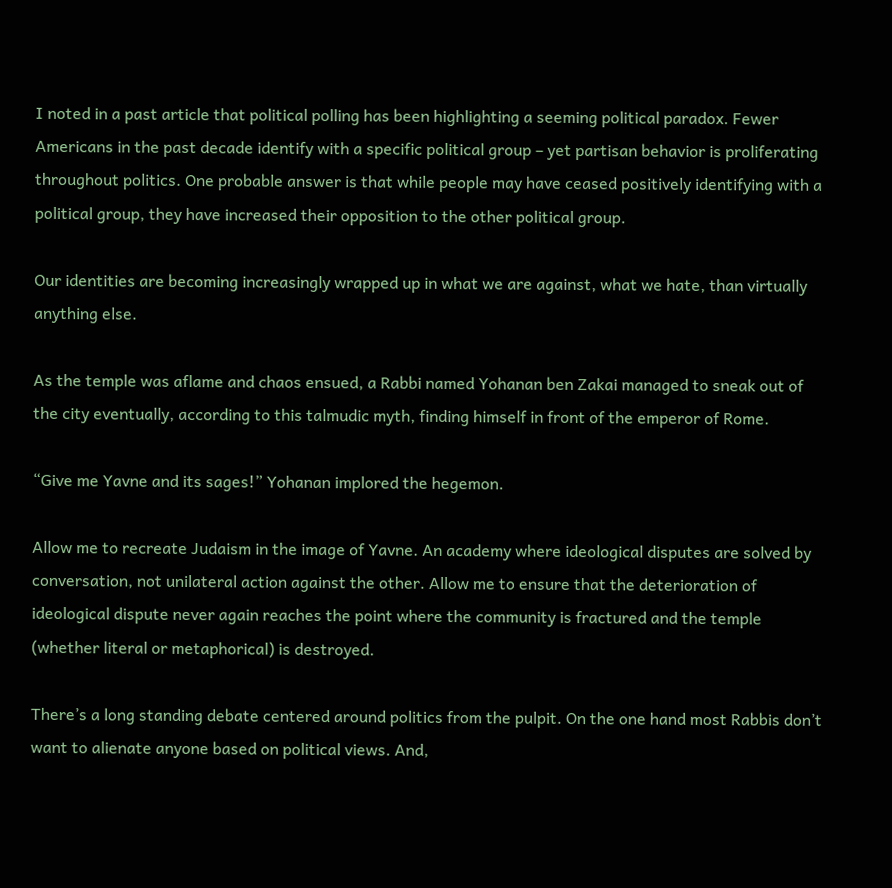I noted in a past article that political polling has been highlighting a seeming political paradox. Fewer Americans in the past decade identify with a specific political group – yet partisan behavior is proliferating throughout politics. One probable answer is that while people may have ceased positively identifying with a political group, they have increased their opposition to the other political group.

Our identities are becoming increasingly wrapped up in what we are against, what we hate, than virtually anything else.

As the temple was aflame and chaos ensued, a Rabbi named Yohanan ben Zakai managed to sneak out of the city eventually, according to this talmudic myth, finding himself in front of the emperor of Rome.

“Give me Yavne and its sages!” Yohanan implored the hegemon.

Allow me to recreate Judaism in the image of Yavne. An academy where ideological disputes are solved by conversation, not unilateral action against the other. Allow me to ensure that the deterioration of ideological dispute never again reaches the point where the community is fractured and the temple (whether literal or metaphorical) is destroyed.

There’s a long standing debate centered around politics from the pulpit. On the one hand most Rabbis don’t want to alienate anyone based on political views. And,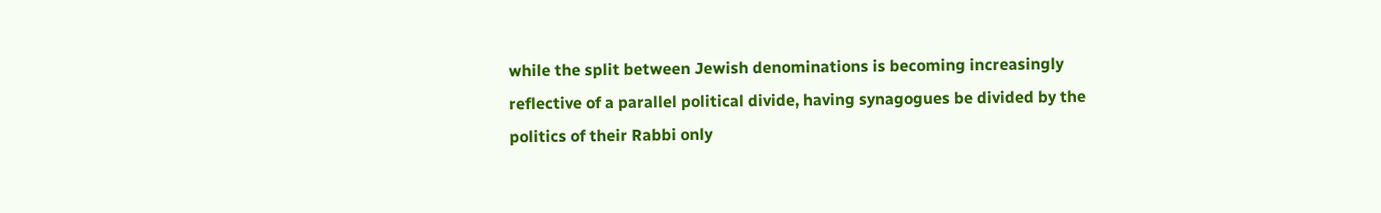while the split between Jewish denominations is becoming increasingly reflective of a parallel political divide, having synagogues be divided by the politics of their Rabbi only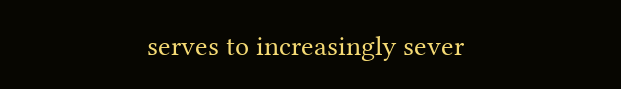serves to increasingly sever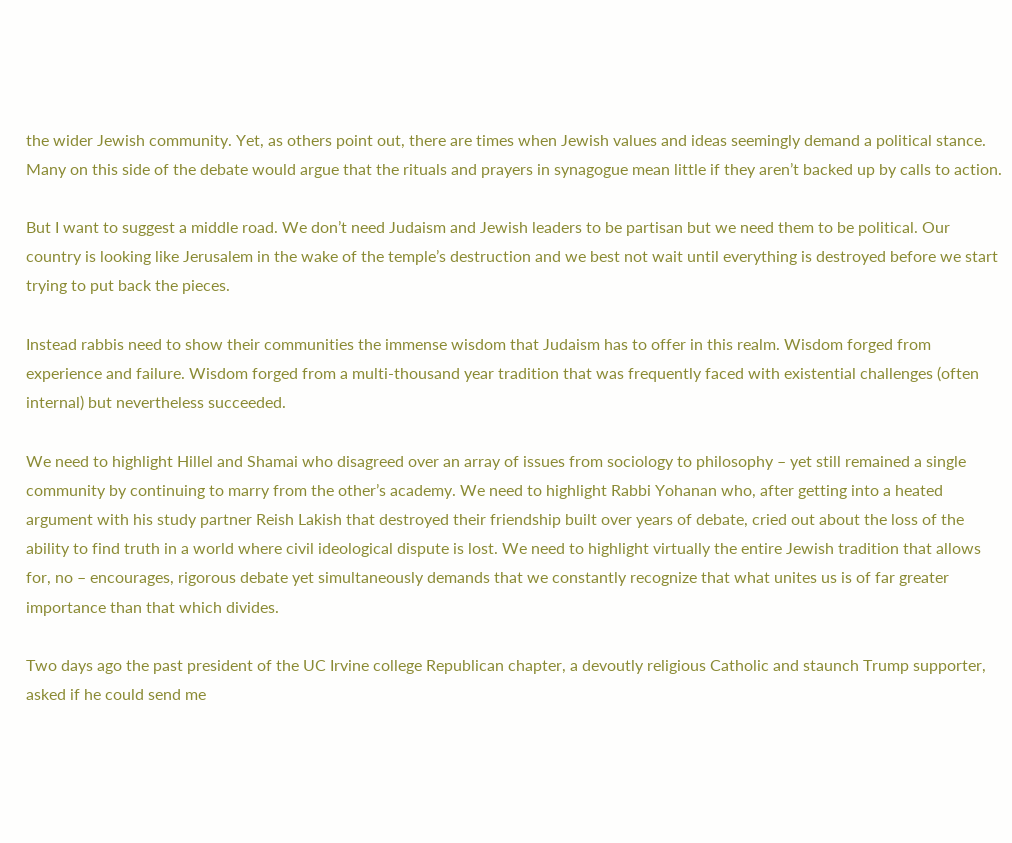the wider Jewish community. Yet, as others point out, there are times when Jewish values and ideas seemingly demand a political stance. Many on this side of the debate would argue that the rituals and prayers in synagogue mean little if they aren’t backed up by calls to action.

But I want to suggest a middle road. We don’t need Judaism and Jewish leaders to be partisan but we need them to be political. Our country is looking like Jerusalem in the wake of the temple’s destruction and we best not wait until everything is destroyed before we start trying to put back the pieces.

Instead rabbis need to show their communities the immense wisdom that Judaism has to offer in this realm. Wisdom forged from experience and failure. Wisdom forged from a multi-thousand year tradition that was frequently faced with existential challenges (often internal) but nevertheless succeeded.

We need to highlight Hillel and Shamai who disagreed over an array of issues from sociology to philosophy – yet still remained a single community by continuing to marry from the other’s academy. We need to highlight Rabbi Yohanan who, after getting into a heated argument with his study partner Reish Lakish that destroyed their friendship built over years of debate, cried out about the loss of the ability to find truth in a world where civil ideological dispute is lost. We need to highlight virtually the entire Jewish tradition that allows for, no – encourages, rigorous debate yet simultaneously demands that we constantly recognize that what unites us is of far greater importance than that which divides.

Two days ago the past president of the UC Irvine college Republican chapter, a devoutly religious Catholic and staunch Trump supporter, asked if he could send me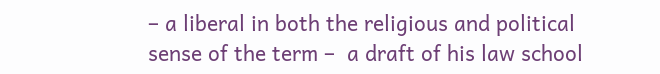– a liberal in both the religious and political sense of the term –  a draft of his law school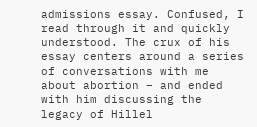admissions essay. Confused, I read through it and quickly understood. The crux of his essay centers around a series of conversations with me about abortion – and ended with him discussing the legacy of Hillel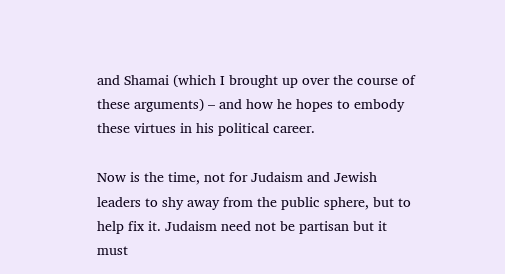and Shamai (which I brought up over the course of these arguments) – and how he hopes to embody these virtues in his political career.

Now is the time, not for Judaism and Jewish leaders to shy away from the public sphere, but to help fix it. Judaism need not be partisan but it must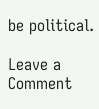be political.

Leave a Comment